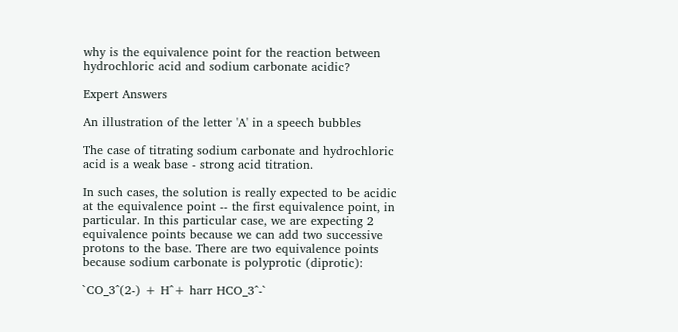why is the equivalence point for the reaction between hydrochloric acid and sodium carbonate acidic?

Expert Answers

An illustration of the letter 'A' in a speech bubbles

The case of titrating sodium carbonate and hydrochloric acid is a weak base - strong acid titration.

In such cases, the solution is really expected to be acidic at the equivalence point -- the first equivalence point, in particular. In this particular case, we are expecting 2 equivalence points because we can add two successive protons to the base. There are two equivalence points because sodium carbonate is polyprotic (diprotic):

`CO_3^(2-) + H^+ harr HCO_3^-`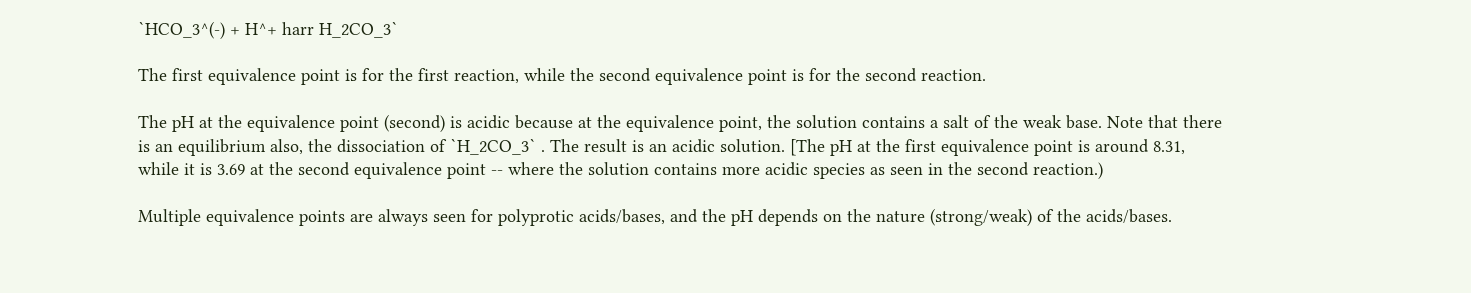`HCO_3^(-) + H^+ harr H_2CO_3`

The first equivalence point is for the first reaction, while the second equivalence point is for the second reaction.

The pH at the equivalence point (second) is acidic because at the equivalence point, the solution contains a salt of the weak base. Note that there is an equilibrium also, the dissociation of `H_2CO_3` . The result is an acidic solution. [The pH at the first equivalence point is around 8.31, while it is 3.69 at the second equivalence point -- where the solution contains more acidic species as seen in the second reaction.)

Multiple equivalence points are always seen for polyprotic acids/bases, and the pH depends on the nature (strong/weak) of the acids/bases.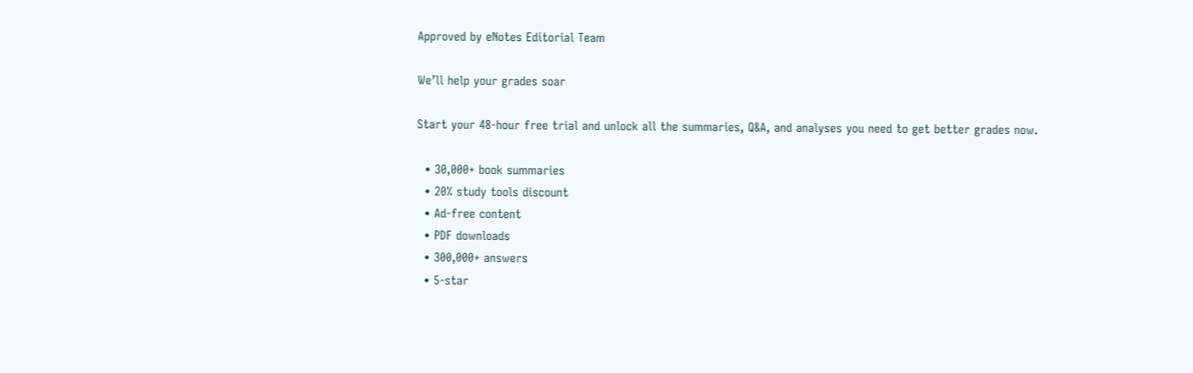Approved by eNotes Editorial Team

We’ll help your grades soar

Start your 48-hour free trial and unlock all the summaries, Q&A, and analyses you need to get better grades now.

  • 30,000+ book summaries
  • 20% study tools discount
  • Ad-free content
  • PDF downloads
  • 300,000+ answers
  • 5-star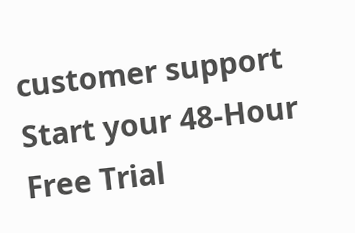customer support
Start your 48-Hour Free Trial